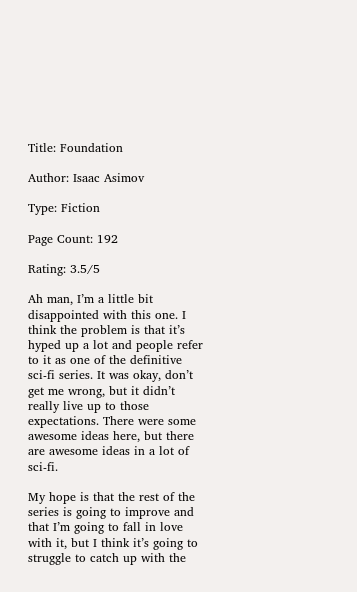Title: Foundation

Author: Isaac Asimov

Type: Fiction

Page Count: 192

Rating: 3.5/5

Ah man, I’m a little bit disappointed with this one. I think the problem is that it’s hyped up a lot and people refer to it as one of the definitive sci-fi series. It was okay, don’t get me wrong, but it didn’t really live up to those expectations. There were some awesome ideas here, but there are awesome ideas in a lot of sci-fi.

My hope is that the rest of the series is going to improve and that I’m going to fall in love with it, but I think it’s going to struggle to catch up with the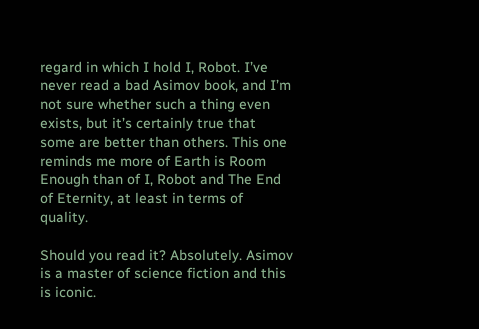regard in which I hold I, Robot. I’ve never read a bad Asimov book, and I’m not sure whether such a thing even exists, but it’s certainly true that some are better than others. This one reminds me more of Earth is Room Enough than of I, Robot and The End of Eternity, at least in terms of quality.

Should you read it? Absolutely. Asimov is a master of science fiction and this is iconic.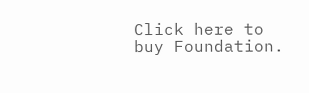Click here to buy Foundation.